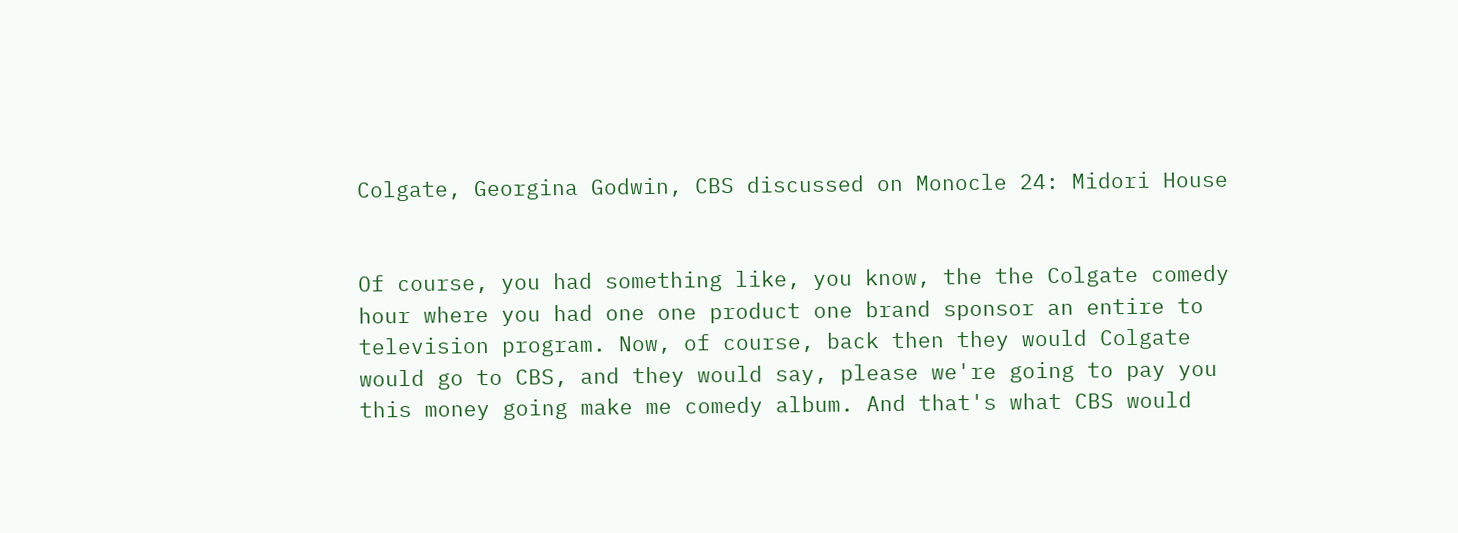Colgate, Georgina Godwin, CBS discussed on Monocle 24: Midori House


Of course, you had something like, you know, the the Colgate comedy hour where you had one one product one brand sponsor an entire to television program. Now, of course, back then they would Colgate would go to CBS, and they would say, please we're going to pay you this money going make me comedy album. And that's what CBS would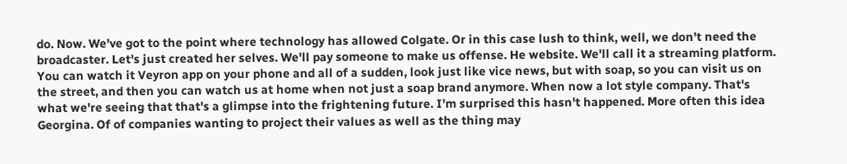do. Now. We've got to the point where technology has allowed Colgate. Or in this case lush to think, well, we don't need the broadcaster. Let's just created her selves. We'll pay someone to make us offense. He website. We'll call it a streaming platform. You can watch it Veyron app on your phone and all of a sudden, look just like vice news, but with soap, so you can visit us on the street, and then you can watch us at home when not just a soap brand anymore. When now a lot style company. That's what we're seeing that that's a glimpse into the frightening future. I'm surprised this hasn't happened. More often this idea Georgina. Of of companies wanting to project their values as well as the thing may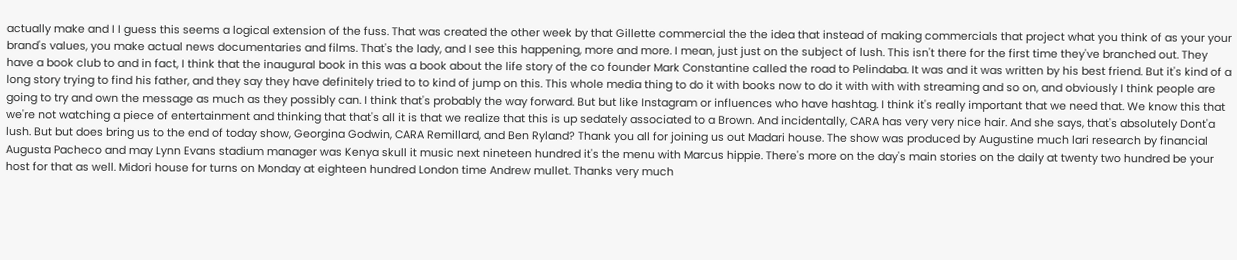actually make and I I guess this seems a logical extension of the fuss. That was created the other week by that Gillette commercial the the idea that instead of making commercials that project what you think of as your your brand's values, you make actual news documentaries and films. That's the lady, and I see this happening, more and more. I mean, just just on the subject of lush. This isn't there for the first time they've branched out. They have a book club to and in fact, I think that the inaugural book in this was a book about the life story of the co founder Mark Constantine called the road to Pelindaba. It was and it was written by his best friend. But it's kind of a long story trying to find his father, and they say they have definitely tried to to kind of jump on this. This whole media thing to do it with books now to do it with with with streaming and so on, and obviously I think people are going to try and own the message as much as they possibly can. I think that's probably the way forward. But but like Instagram or influences who have hashtag. I think it's really important that we need that. We know this that we're not watching a piece of entertainment and thinking that that's all it is that we realize that this is up sedately associated to a Brown. And incidentally, CARA has very very nice hair. And she says, that's absolutely Dont'a lush. But but does bring us to the end of today show, Georgina Godwin, CARA Remillard, and Ben Ryland? Thank you all for joining us out Madari house. The show was produced by Augustine much lari research by financial Augusta Pacheco and may Lynn Evans stadium manager was Kenya skull it music next nineteen hundred it's the menu with Marcus hippie. There's more on the day's main stories on the daily at twenty two hundred be your host for that as well. Midori house for turns on Monday at eighteen hundred London time Andrew mullet. Thanks very much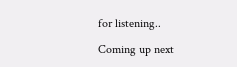for listening..

Coming up next